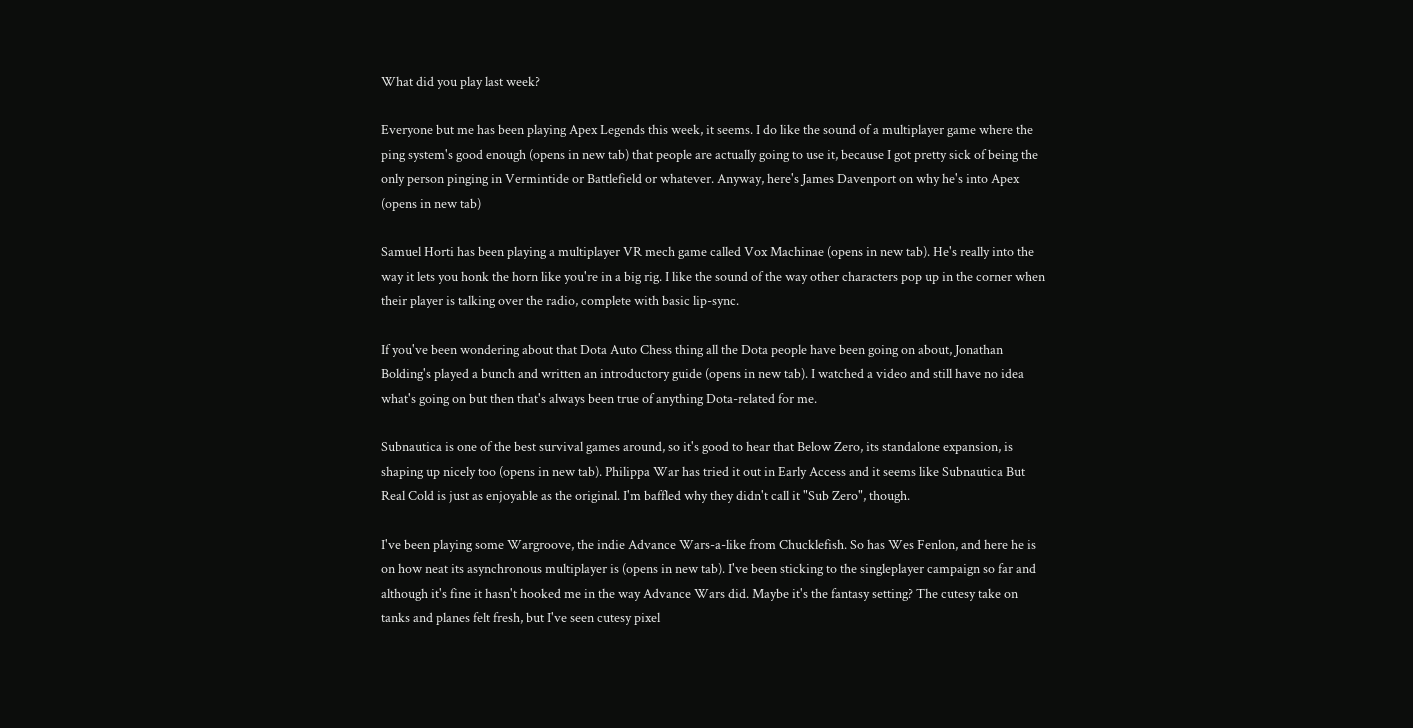What did you play last week?

Everyone but me has been playing Apex Legends this week, it seems. I do like the sound of a multiplayer game where the ping system's good enough (opens in new tab) that people are actually going to use it, because I got pretty sick of being the only person pinging in Vermintide or Battlefield or whatever. Anyway, here's James Davenport on why he's into Apex (opens in new tab)

Samuel Horti has been playing a multiplayer VR mech game called Vox Machinae (opens in new tab). He's really into the way it lets you honk the horn like you're in a big rig. I like the sound of the way other characters pop up in the corner when their player is talking over the radio, complete with basic lip-sync.

If you've been wondering about that Dota Auto Chess thing all the Dota people have been going on about, Jonathan Bolding's played a bunch and written an introductory guide (opens in new tab). I watched a video and still have no idea what's going on but then that's always been true of anything Dota-related for me.

Subnautica is one of the best survival games around, so it's good to hear that Below Zero, its standalone expansion, is shaping up nicely too (opens in new tab). Philippa War has tried it out in Early Access and it seems like Subnautica But Real Cold is just as enjoyable as the original. I'm baffled why they didn't call it "Sub Zero", though.

I've been playing some Wargroove, the indie Advance Wars-a-like from Chucklefish. So has Wes Fenlon, and here he is on how neat its asynchronous multiplayer is (opens in new tab). I've been sticking to the singleplayer campaign so far and although it's fine it hasn't hooked me in the way Advance Wars did. Maybe it's the fantasy setting? The cutesy take on tanks and planes felt fresh, but I've seen cutesy pixel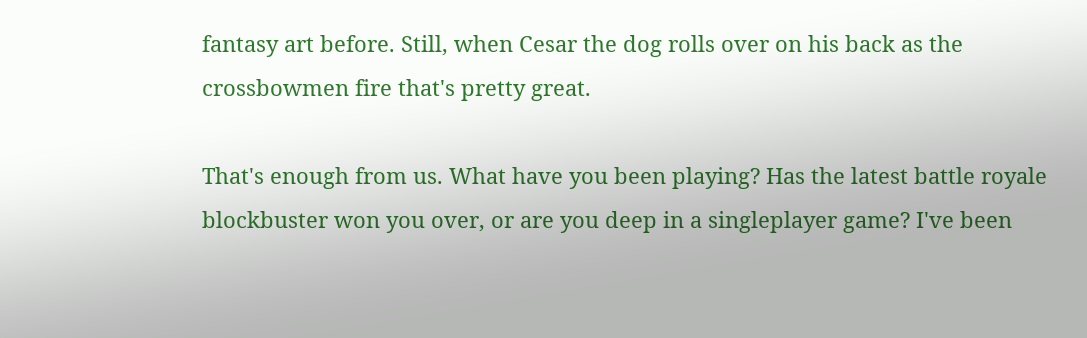fantasy art before. Still, when Cesar the dog rolls over on his back as the crossbowmen fire that's pretty great.

That's enough from us. What have you been playing? Has the latest battle royale blockbuster won you over, or are you deep in a singleplayer game? I've been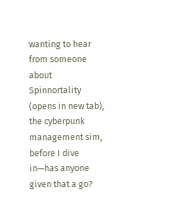wanting to hear from someone about Spinnortality (opens in new tab), the cyberpunk management sim, before I dive in—has anyone given that a go?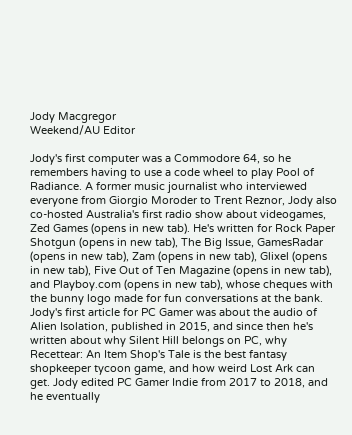Jody Macgregor
Weekend/AU Editor

Jody's first computer was a Commodore 64, so he remembers having to use a code wheel to play Pool of Radiance. A former music journalist who interviewed everyone from Giorgio Moroder to Trent Reznor, Jody also co-hosted Australia's first radio show about videogames, Zed Games (opens in new tab). He's written for Rock Paper Shotgun (opens in new tab), The Big Issue, GamesRadar (opens in new tab), Zam (opens in new tab), Glixel (opens in new tab), Five Out of Ten Magazine (opens in new tab), and Playboy.com (opens in new tab), whose cheques with the bunny logo made for fun conversations at the bank. Jody's first article for PC Gamer was about the audio of Alien Isolation, published in 2015, and since then he's written about why Silent Hill belongs on PC, why Recettear: An Item Shop's Tale is the best fantasy shopkeeper tycoon game, and how weird Lost Ark can get. Jody edited PC Gamer Indie from 2017 to 2018, and he eventually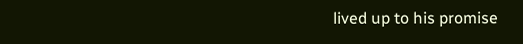lived up to his promise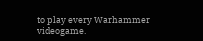to play every Warhammer videogame.